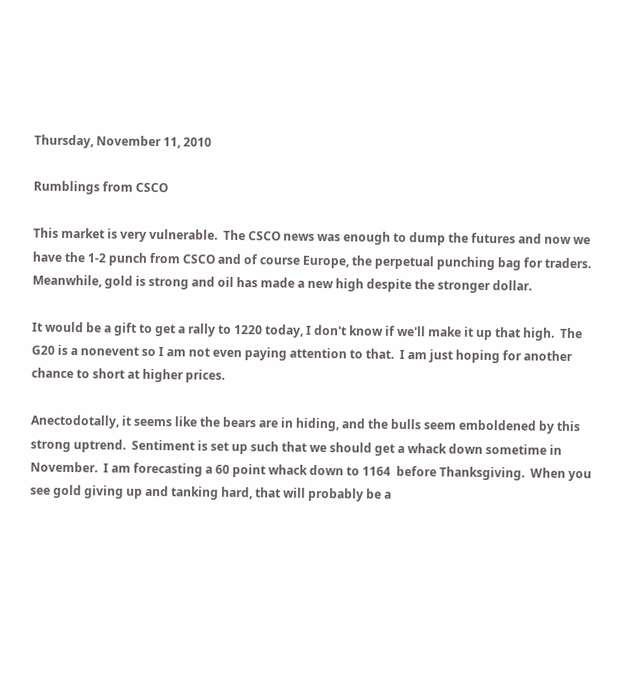Thursday, November 11, 2010

Rumblings from CSCO

This market is very vulnerable.  The CSCO news was enough to dump the futures and now we have the 1-2 punch from CSCO and of course Europe, the perpetual punching bag for traders.  Meanwhile, gold is strong and oil has made a new high despite the stronger dollar.

It would be a gift to get a rally to 1220 today, I don't know if we'll make it up that high.  The G20 is a nonevent so I am not even paying attention to that.  I am just hoping for another chance to short at higher prices.

Anectodotally, it seems like the bears are in hiding, and the bulls seem emboldened by this strong uptrend.  Sentiment is set up such that we should get a whack down sometime in November.  I am forecasting a 60 point whack down to 1164  before Thanksgiving.  When you see gold giving up and tanking hard, that will probably be a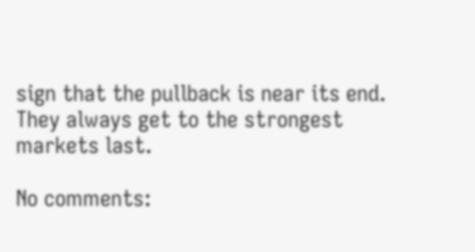sign that the pullback is near its end.  They always get to the strongest markets last.

No comments: